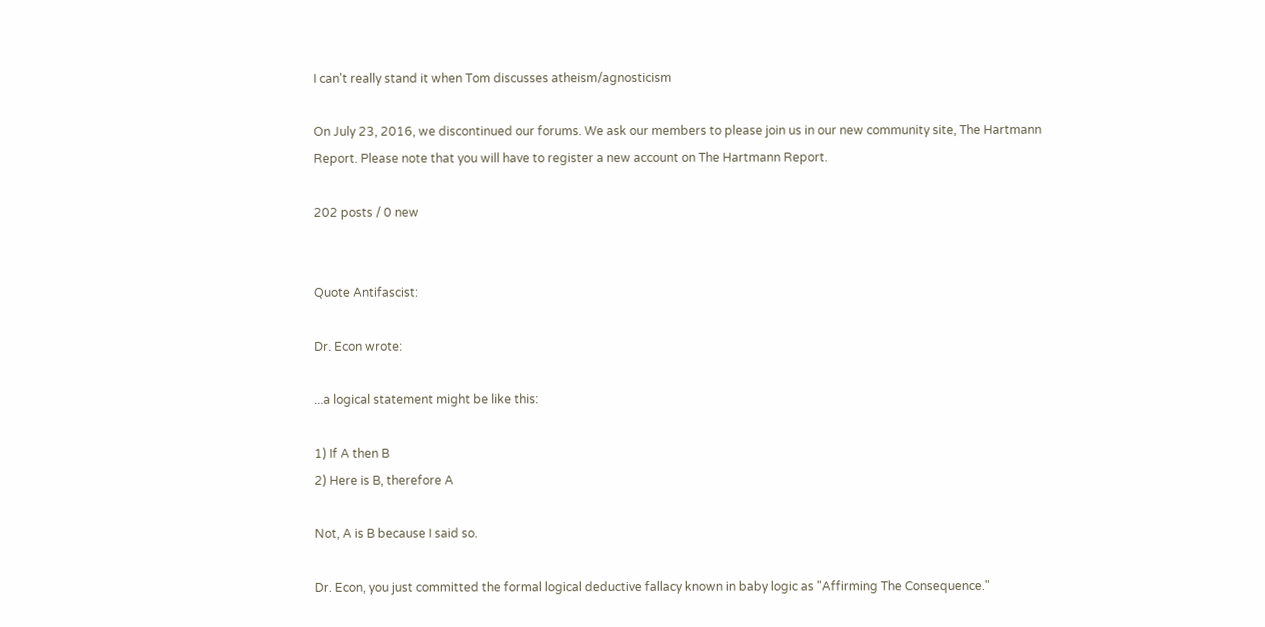I can't really stand it when Tom discusses atheism/agnosticism

On July 23, 2016, we discontinued our forums. We ask our members to please join us in our new community site, The Hartmann Report. Please note that you will have to register a new account on The Hartmann Report.

202 posts / 0 new


Quote Antifascist:

Dr. Econ wrote:

...a logical statement might be like this:

1) If A then B
2) Here is B, therefore A

Not, A is B because I said so.

Dr. Econ, you just committed the formal logical deductive fallacy known in baby logic as "Affirming The Consequence."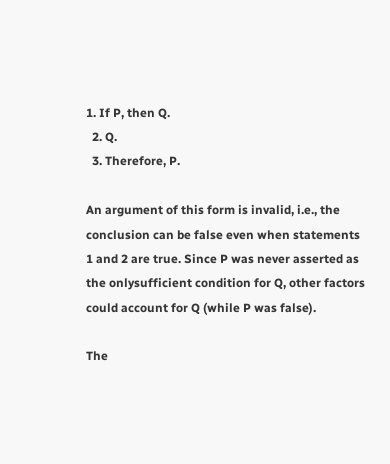1. If P, then Q.
  2. Q.
  3. Therefore, P.

An argument of this form is invalid, i.e., the conclusion can be false even when statements 1 and 2 are true. Since P was never asserted as the onlysufficient condition for Q, other factors could account for Q (while P was false).

The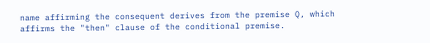name affirming the consequent derives from the premise Q, which affirms the "then" clause of the conditional premise.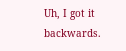Uh, I got it backwards.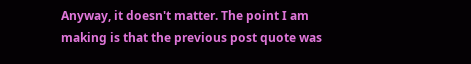Anyway, it doesn't matter. The point I am making is that the previous post quote was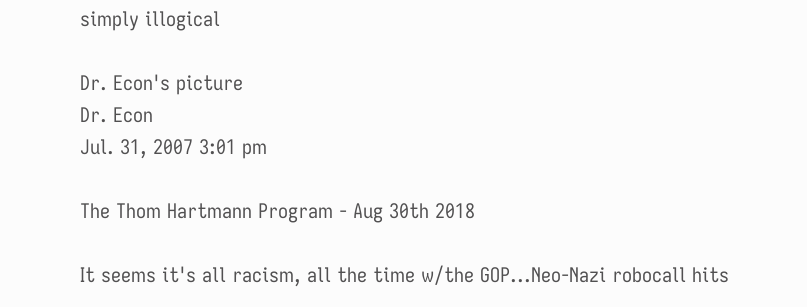simply illogical

Dr. Econ's picture
Dr. Econ
Jul. 31, 2007 3:01 pm

The Thom Hartmann Program - Aug 30th 2018

It seems it's all racism, all the time w/the GOP...Neo-Nazi robocall hits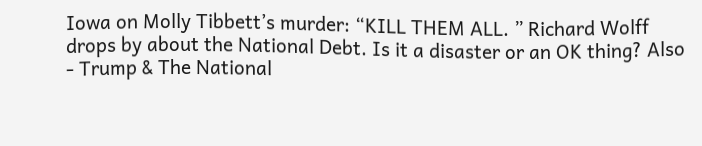Iowa on Molly Tibbett’s murder: “KILL THEM ALL. ” Richard Wolff drops by about the National Debt. Is it a disaster or an OK thing? Also - Trump & The National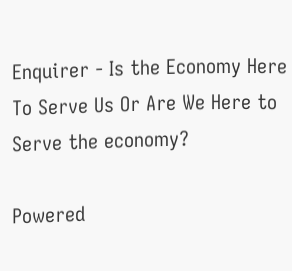Enquirer - Is the Economy Here To Serve Us Or Are We Here to Serve the economy?

Powered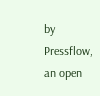by Pressflow, an open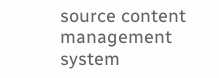source content management system